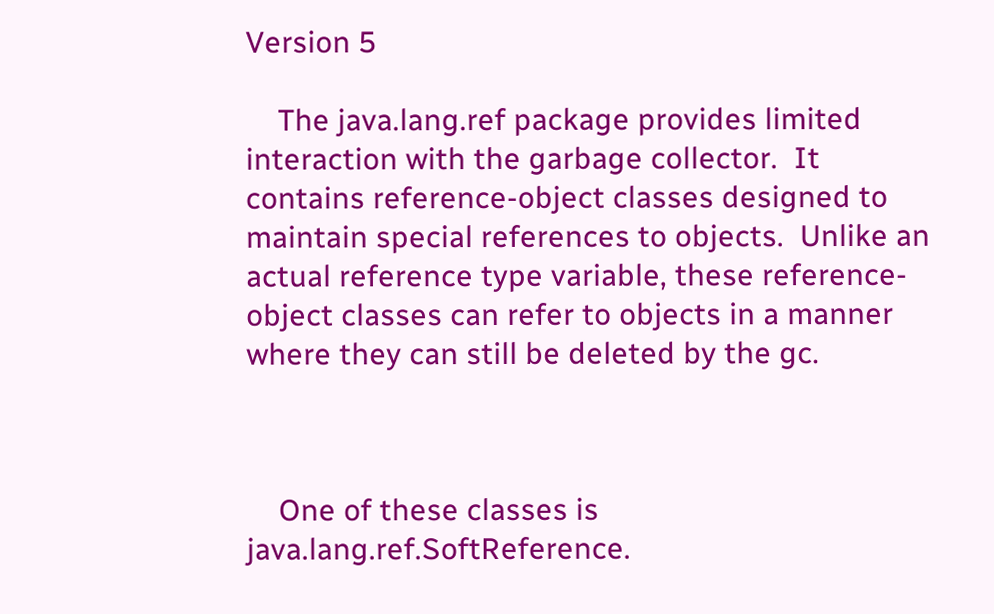Version 5

    The java.lang.ref package provides limited interaction with the garbage collector.  It contains reference-object classes designed to maintain special references to objects.  Unlike an actual reference type variable, these reference-object classes can refer to objects in a manner where they can still be deleted by the gc.



    One of these classes is java.lang.ref.SoftReference.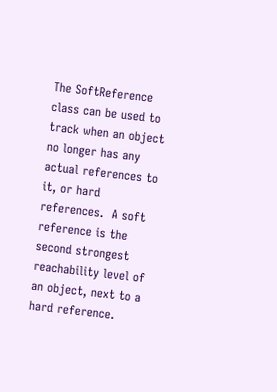The SoftReference class can be used to track when an object no longer has any actual references to it, or hard references.  A soft reference is the second strongest reachability level of an object, next to a hard reference.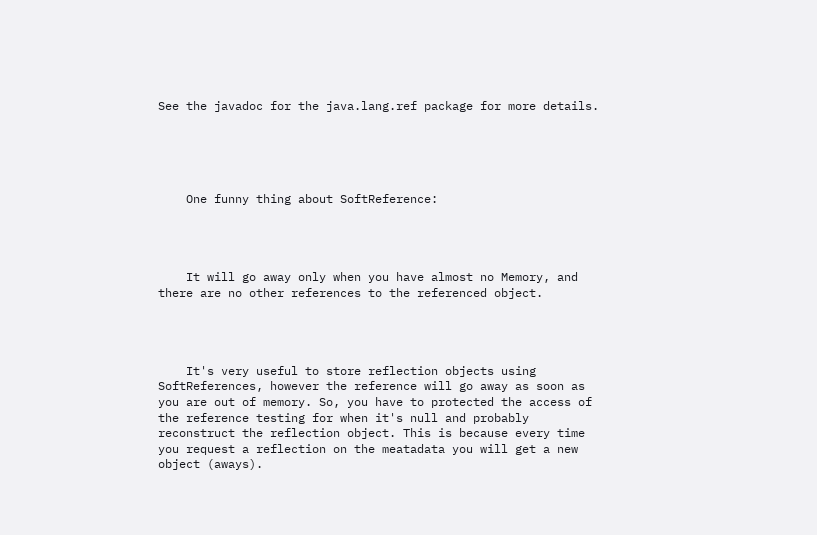See the javadoc for the java.lang.ref package for more details.





    One funny thing about SoftReference:




    It will go away only when you have almost no Memory, and there are no other references to the referenced object.




    It's very useful to store reflection objects using SoftReferences, however the reference will go away as soon as you are out of memory. So, you have to protected the access of the reference testing for when it's null and probably reconstruct the reflection object. This is because every time you request a reflection on the meatadata you will get a new object (aways).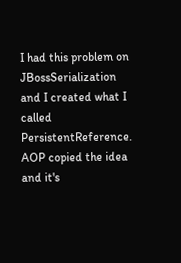I had this problem on JBossSerialization and I created what I called PersistentReference. AOP copied the idea and it's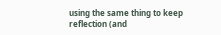using the same thing to keep reflection (and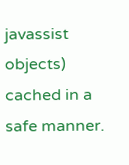javassist objects) cached in a safe manner.